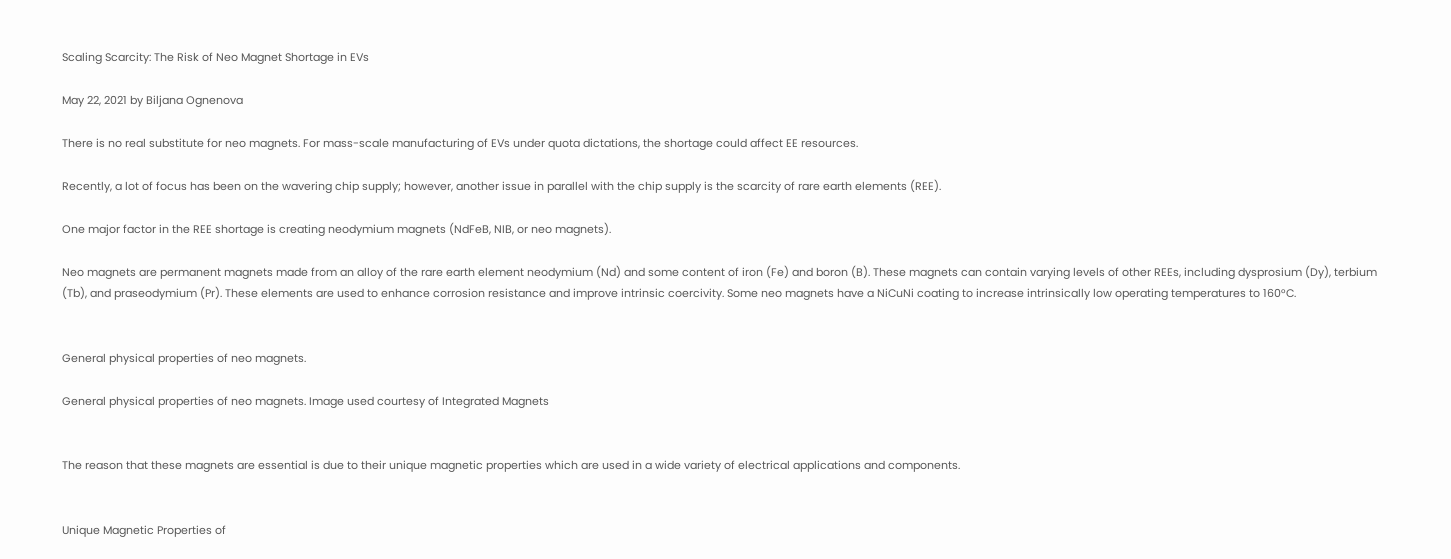Scaling Scarcity: The Risk of Neo Magnet Shortage in EVs

May 22, 2021 by Biljana Ognenova

There is no real substitute for neo magnets. For mass-scale manufacturing of EVs under quota dictations, the shortage could affect EE resources.

Recently, a lot of focus has been on the wavering chip supply; however, another issue in parallel with the chip supply is the scarcity of rare earth elements (REE).

One major factor in the REE shortage is creating neodymium magnets (NdFeB, NIB, or neo magnets).

Neo magnets are permanent magnets made from an alloy of the rare earth element neodymium (Nd) and some content of iron (Fe) and boron (B). These magnets can contain varying levels of other REEs, including dysprosium (Dy), terbium (Tb), and praseodymium (Pr). These elements are used to enhance corrosion resistance and improve intrinsic coercivity. Some neo magnets have a NiCuNi coating to increase intrinsically low operating temperatures to 160°C.


General physical properties of neo magnets.

General physical properties of neo magnets. Image used courtesy of Integrated Magnets


The reason that these magnets are essential is due to their unique magnetic properties which are used in a wide variety of electrical applications and components.


Unique Magnetic Properties of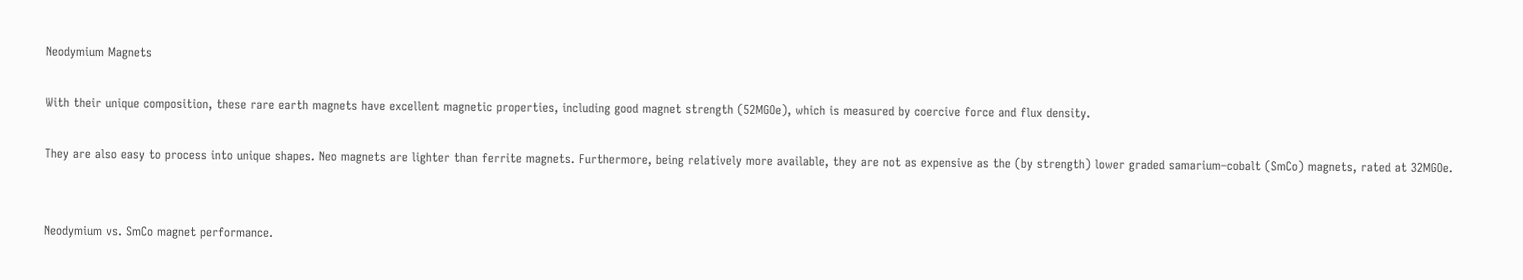Neodymium Magnets

With their unique composition, these rare earth magnets have excellent magnetic properties, including good magnet strength (52MGOe), which is measured by coercive force and flux density.

They are also easy to process into unique shapes. Neo magnets are lighter than ferrite magnets. Furthermore, being relatively more available, they are not as expensive as the (by strength) lower graded samarium–cobalt (SmCo) magnets, rated at 32MGOe.


Neodymium vs. SmCo magnet performance.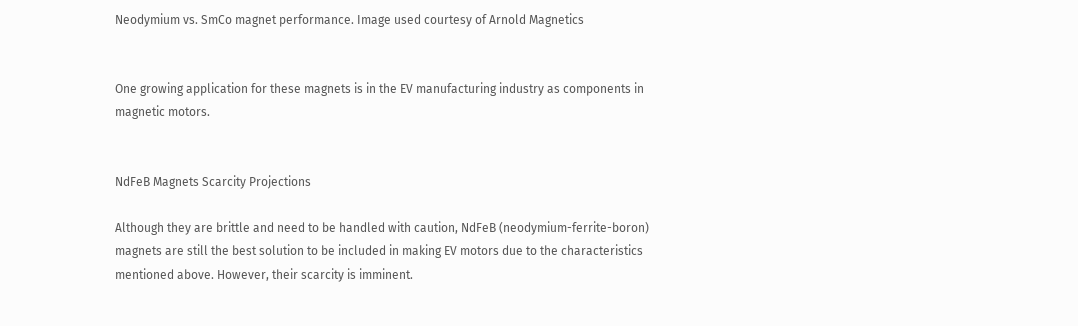Neodymium vs. SmCo magnet performance. Image used courtesy of Arnold Magnetics


One growing application for these magnets is in the EV manufacturing industry as components in magnetic motors.


NdFeB Magnets Scarcity Projections

Although they are brittle and need to be handled with caution, NdFeB (neodymium-ferrite-boron) magnets are still the best solution to be included in making EV motors due to the characteristics mentioned above. However, their scarcity is imminent.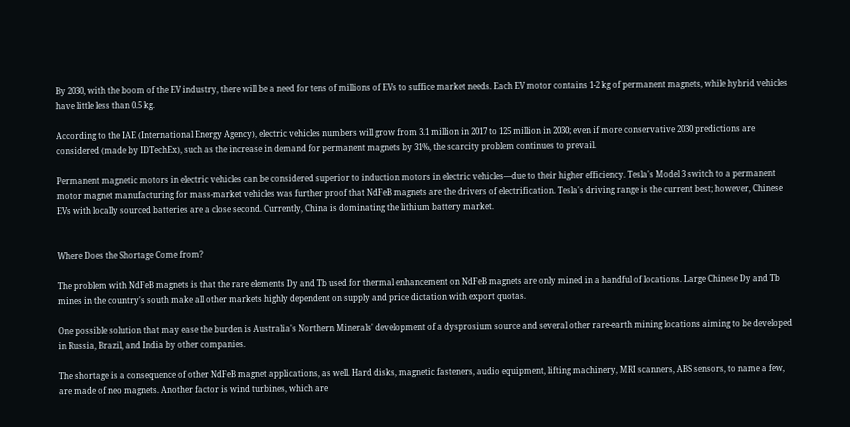By 2030, with the boom of the EV industry, there will be a need for tens of millions of EVs to suffice market needs. Each EV motor contains 1-2 kg of permanent magnets, while hybrid vehicles have little less than 0.5 kg.

According to the IAE (International Energy Agency), electric vehicles numbers will grow from 3.1 million in 2017 to 125 million in 2030; even if more conservative 2030 predictions are considered (made by IDTechEx), such as the increase in demand for permanent magnets by 31%, the scarcity problem continues to prevail.

Permanent magnetic motors in electric vehicles can be considered superior to induction motors in electric vehicles––due to their higher efficiency. Tesla's Model 3 switch to a permanent motor magnet manufacturing for mass-market vehicles was further proof that NdFeB magnets are the drivers of electrification. Tesla's driving range is the current best; however, Chinese EVs with locally sourced batteries are a close second. Currently, China is dominating the lithium battery market.


Where Does the Shortage Come from?

The problem with NdFeB magnets is that the rare elements Dy and Tb used for thermal enhancement on NdFeB magnets are only mined in a handful of locations. Large Chinese Dy and Tb mines in the country's south make all other markets highly dependent on supply and price dictation with export quotas.

One possible solution that may ease the burden is Australia's Northern Minerals' development of a dysprosium source and several other rare-earth mining locations aiming to be developed in Russia, Brazil, and India by other companies.

The shortage is a consequence of other NdFeB magnet applications, as well. Hard disks, magnetic fasteners, audio equipment, lifting machinery, MRI scanners, ABS sensors, to name a few, are made of neo magnets. Another factor is wind turbines, which are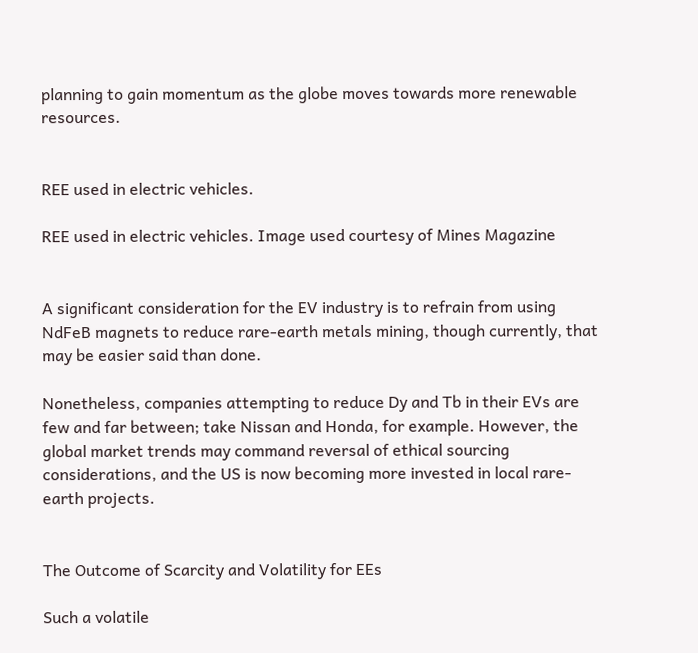planning to gain momentum as the globe moves towards more renewable resources.


REE used in electric vehicles.

REE used in electric vehicles. Image used courtesy of Mines Magazine


A significant consideration for the EV industry is to refrain from using NdFeB magnets to reduce rare-earth metals mining, though currently, that may be easier said than done.

Nonetheless, companies attempting to reduce Dy and Tb in their EVs are few and far between; take Nissan and Honda, for example. However, the global market trends may command reversal of ethical sourcing considerations, and the US is now becoming more invested in local rare-earth projects.


The Outcome of Scarcity and Volatility for EEs

Such a volatile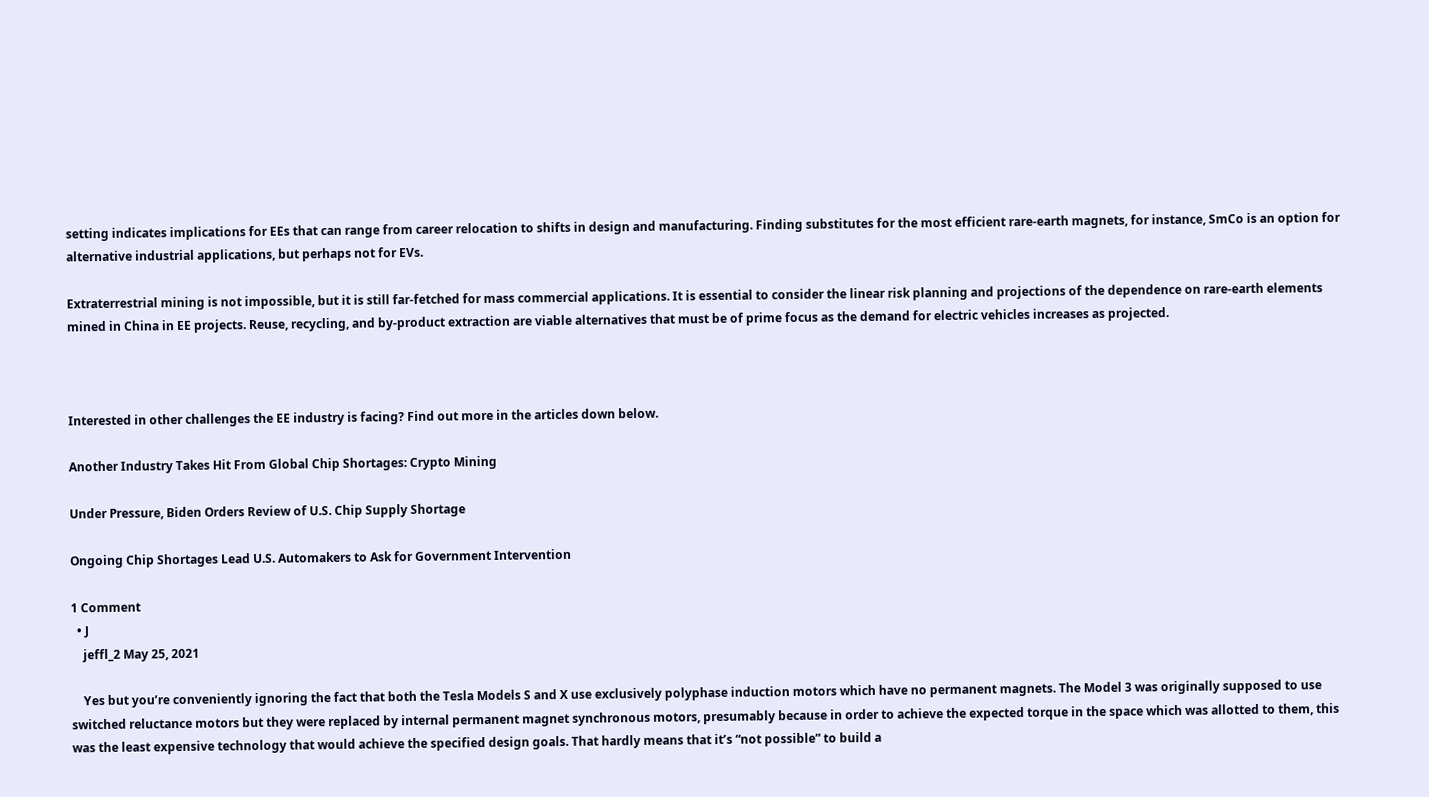setting indicates implications for EEs that can range from career relocation to shifts in design and manufacturing. Finding substitutes for the most efficient rare-earth magnets, for instance, SmCo is an option for alternative industrial applications, but perhaps not for EVs.

Extraterrestrial mining is not impossible, but it is still far-fetched for mass commercial applications. It is essential to consider the linear risk planning and projections of the dependence on rare-earth elements mined in China in EE projects. Reuse, recycling, and by-product extraction are viable alternatives that must be of prime focus as the demand for electric vehicles increases as projected.



Interested in other challenges the EE industry is facing? Find out more in the articles down below.

Another Industry Takes Hit From Global Chip Shortages: Crypto Mining

Under Pressure, Biden Orders Review of U.S. Chip Supply Shortage

Ongoing Chip Shortages Lead U.S. Automakers to Ask for Government Intervention

1 Comment
  • J
    jeffl_2 May 25, 2021

    Yes but you’re conveniently ignoring the fact that both the Tesla Models S and X use exclusively polyphase induction motors which have no permanent magnets. The Model 3 was originally supposed to use switched reluctance motors but they were replaced by internal permanent magnet synchronous motors, presumably because in order to achieve the expected torque in the space which was allotted to them, this was the least expensive technology that would achieve the specified design goals. That hardly means that it’s “not possible” to build a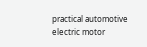practical automotive electric motor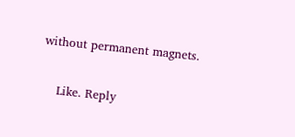without permanent magnets.

    Like. Reply